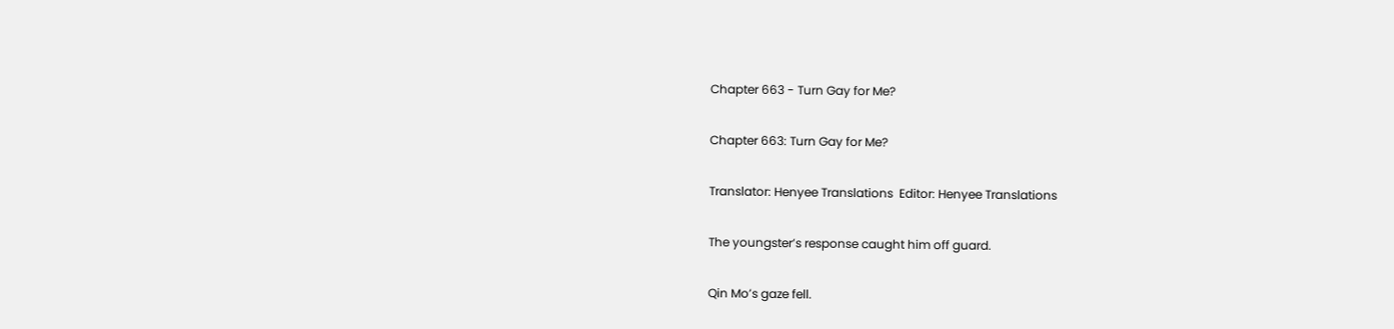Chapter 663 - Turn Gay for Me?

Chapter 663: Turn Gay for Me?

Translator: Henyee Translations  Editor: Henyee Translations

The youngster’s response caught him off guard.

Qin Mo’s gaze fell.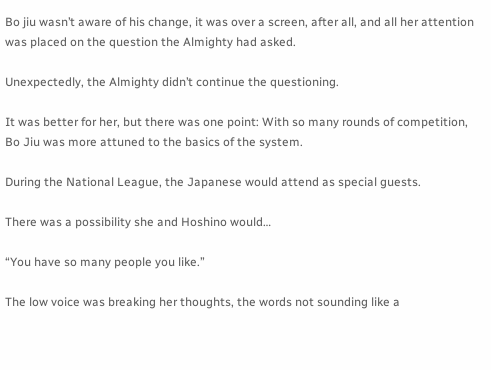Bo jiu wasn’t aware of his change, it was over a screen, after all, and all her attention was placed on the question the Almighty had asked.

Unexpectedly, the Almighty didn’t continue the questioning.

It was better for her, but there was one point: With so many rounds of competition, Bo Jiu was more attuned to the basics of the system.

During the National League, the Japanese would attend as special guests.

There was a possibility she and Hoshino would…

“You have so many people you like.”

The low voice was breaking her thoughts, the words not sounding like a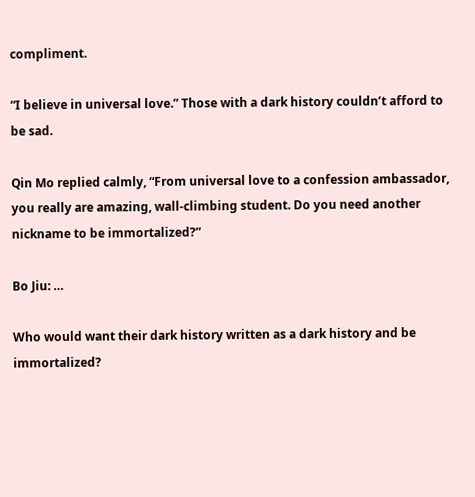compliment.

“I believe in universal love.” Those with a dark history couldn’t afford to be sad.

Qin Mo replied calmly, “From universal love to a confession ambassador, you really are amazing, wall-climbing student. Do you need another nickname to be immortalized?”

Bo Jiu: …

Who would want their dark history written as a dark history and be immortalized?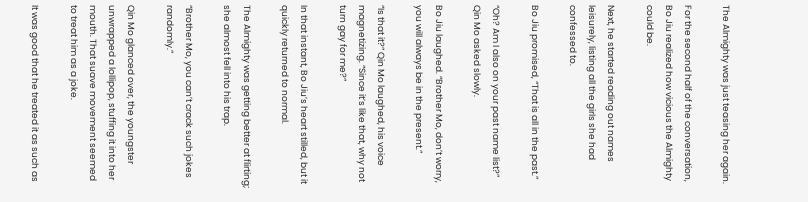The Almighty was just teasing her again.

For the second half of the conversation, Bo Jiu realized how vicious the Almighty could be.

Next, he started reading out names leisurely, listing all the girls she had confessed to.

Bo Jiu promised, “That is all in the past.”

“Oh? Am I also on your past name list?” Qin Mo asked slowly.

Bo Jiu laughed. “Brother Mo, don’t worry, you will always be in the present.”

“Is that it?” Qin Mo laughed, his voice magnetizing. “Since it’s like that, why not turn gay for me?”

In that instant, Bo Jiu’s heart stilled, but it quickly returned to normal.

The Almighty was getting better at flirting; she almost fell into his trap.

“Brother Mo, you can’t crack such jokes randomly.”

Qin Mo glanced over, the youngster unwrapped a lollipop, stuffing it into her mouth. That suave movement seemed to treat him as a joke.

It was good that he treated it as such as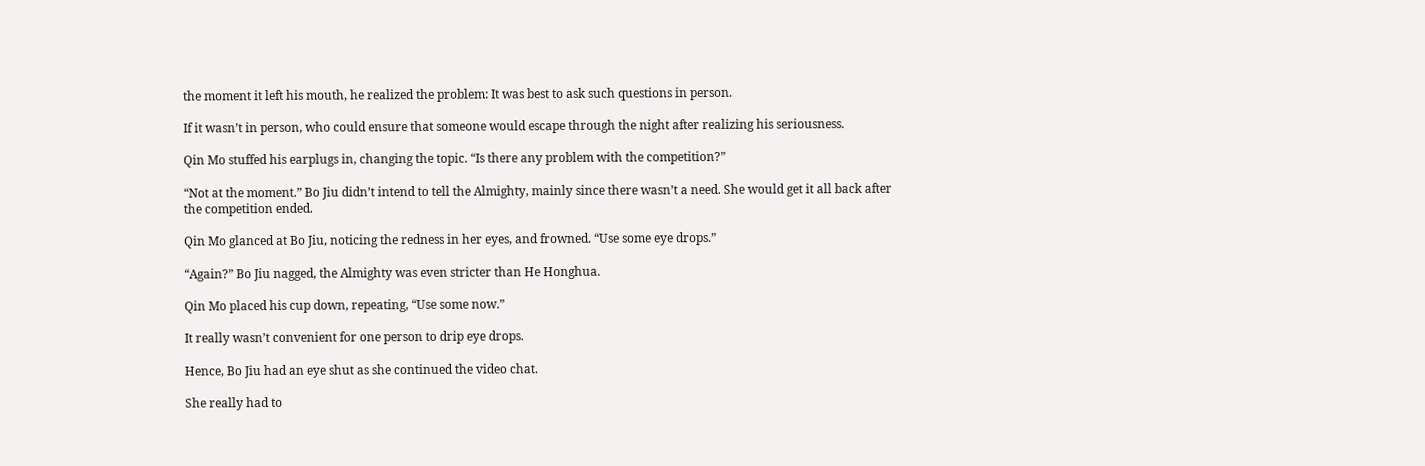the moment it left his mouth, he realized the problem: It was best to ask such questions in person.

If it wasn’t in person, who could ensure that someone would escape through the night after realizing his seriousness.

Qin Mo stuffed his earplugs in, changing the topic. “Is there any problem with the competition?”

“Not at the moment.” Bo Jiu didn’t intend to tell the Almighty, mainly since there wasn’t a need. She would get it all back after the competition ended.

Qin Mo glanced at Bo Jiu, noticing the redness in her eyes, and frowned. “Use some eye drops.”

“Again?” Bo Jiu nagged, the Almighty was even stricter than He Honghua.

Qin Mo placed his cup down, repeating, “Use some now.”

It really wasn’t convenient for one person to drip eye drops.

Hence, Bo Jiu had an eye shut as she continued the video chat.

She really had to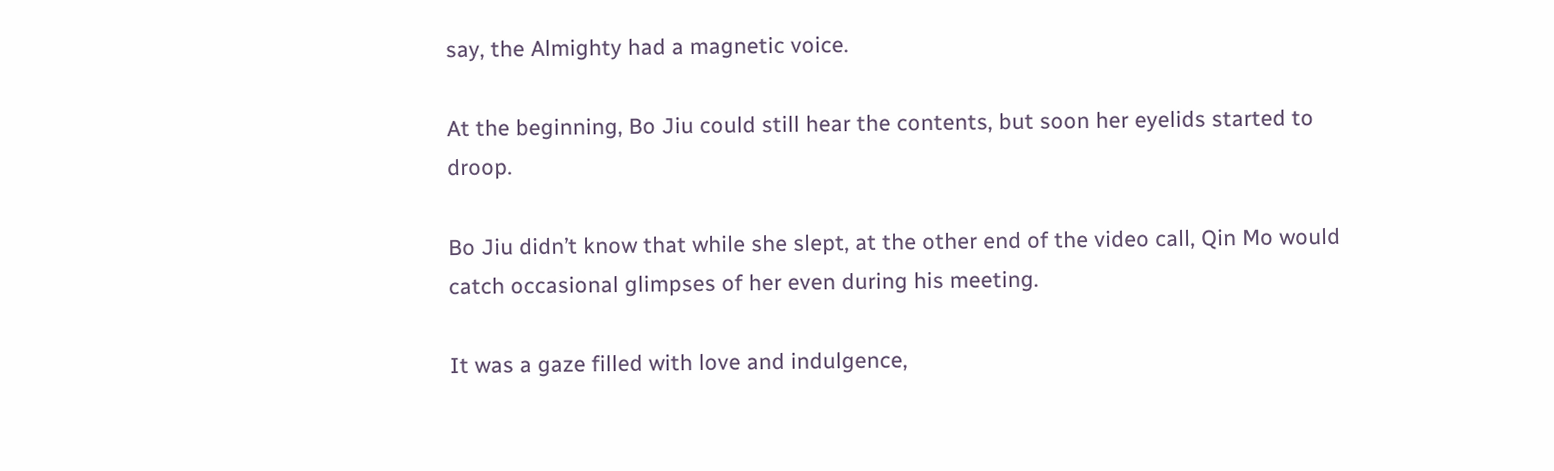say, the Almighty had a magnetic voice.

At the beginning, Bo Jiu could still hear the contents, but soon her eyelids started to droop.

Bo Jiu didn’t know that while she slept, at the other end of the video call, Qin Mo would catch occasional glimpses of her even during his meeting.

It was a gaze filled with love and indulgence,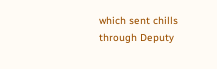which sent chills through Deputy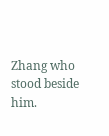Zhang who stood beside him.